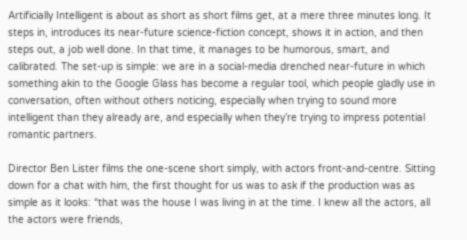Artificially Intelligent is about as short as short films get, at a mere three minutes long. It steps in, introduces its near-future science-fiction concept, shows it in action, and then steps out, a job well done. In that time, it manages to be humorous, smart, and calibrated. The set-up is simple: we are in a social-media drenched near-future in which something akin to the Google Glass has become a regular tool, which people gladly use in conversation, often without others noticing, especially when trying to sound more intelligent than they already are, and especially when they’re trying to impress potential romantic partners.

Director Ben Lister films the one-scene short simply, with actors front-and-centre. Sitting down for a chat with him, the first thought for us was to ask if the production was as simple as it looks: “that was the house I was living in at the time. I knew all the actors, all the actors were friends,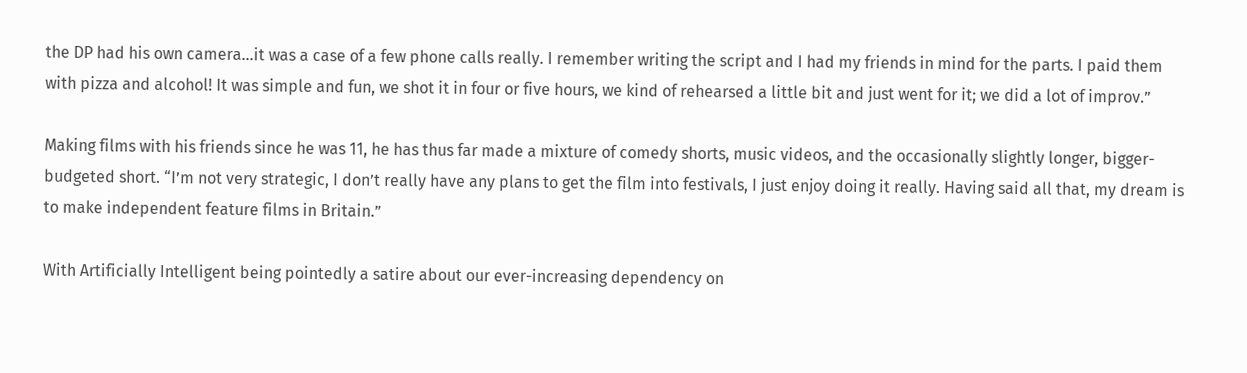the DP had his own camera…it was a case of a few phone calls really. I remember writing the script and I had my friends in mind for the parts. I paid them with pizza and alcohol! It was simple and fun, we shot it in four or five hours, we kind of rehearsed a little bit and just went for it; we did a lot of improv.”

Making films with his friends since he was 11, he has thus far made a mixture of comedy shorts, music videos, and the occasionally slightly longer, bigger-budgeted short. “I’m not very strategic, I don’t really have any plans to get the film into festivals, I just enjoy doing it really. Having said all that, my dream is to make independent feature films in Britain.”

With Artificially Intelligent being pointedly a satire about our ever-increasing dependency on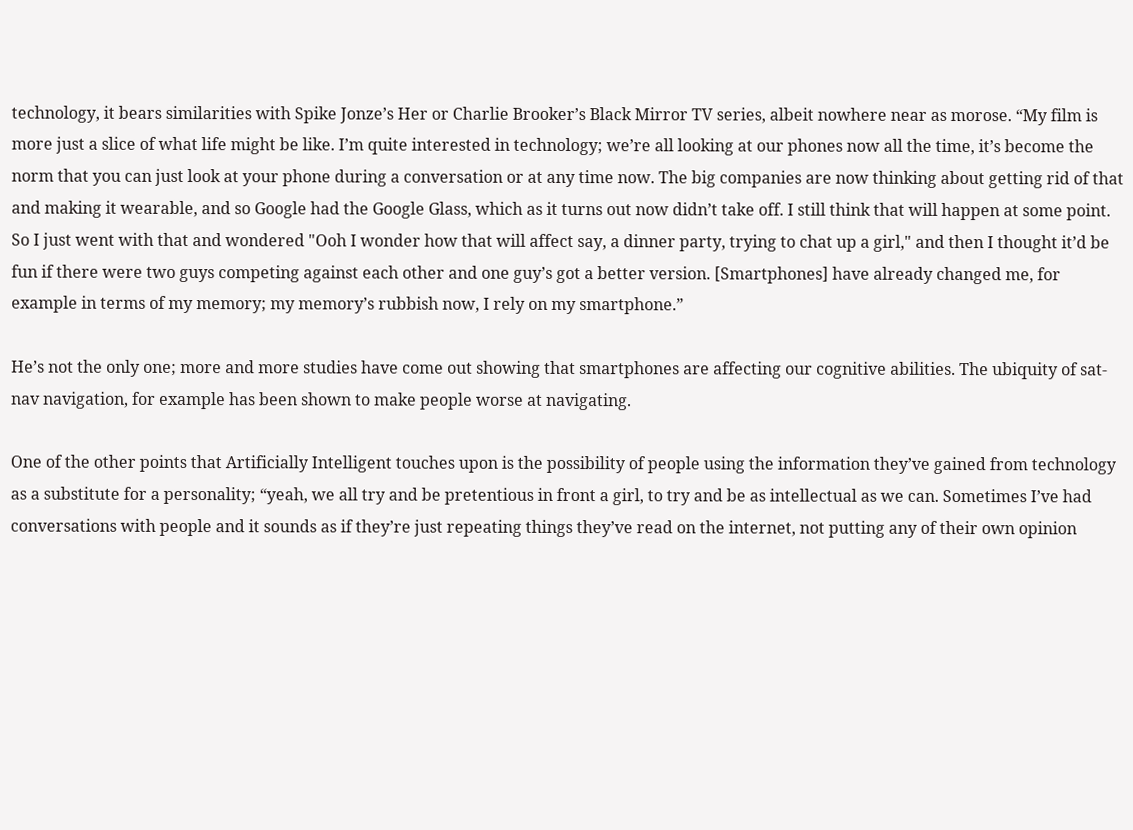technology, it bears similarities with Spike Jonze’s Her or Charlie Brooker’s Black Mirror TV series, albeit nowhere near as morose. “My film is more just a slice of what life might be like. I’m quite interested in technology; we’re all looking at our phones now all the time, it’s become the norm that you can just look at your phone during a conversation or at any time now. The big companies are now thinking about getting rid of that and making it wearable, and so Google had the Google Glass, which as it turns out now didn’t take off. I still think that will happen at some point. So I just went with that and wondered "Ooh I wonder how that will affect say, a dinner party, trying to chat up a girl," and then I thought it’d be fun if there were two guys competing against each other and one guy’s got a better version. [Smartphones] have already changed me, for example in terms of my memory; my memory’s rubbish now, I rely on my smartphone.”

He’s not the only one; more and more studies have come out showing that smartphones are affecting our cognitive abilities. The ubiquity of sat-nav navigation, for example has been shown to make people worse at navigating.

One of the other points that Artificially Intelligent touches upon is the possibility of people using the information they’ve gained from technology as a substitute for a personality; “yeah, we all try and be pretentious in front a girl, to try and be as intellectual as we can. Sometimes I’ve had conversations with people and it sounds as if they’re just repeating things they’ve read on the internet, not putting any of their own opinion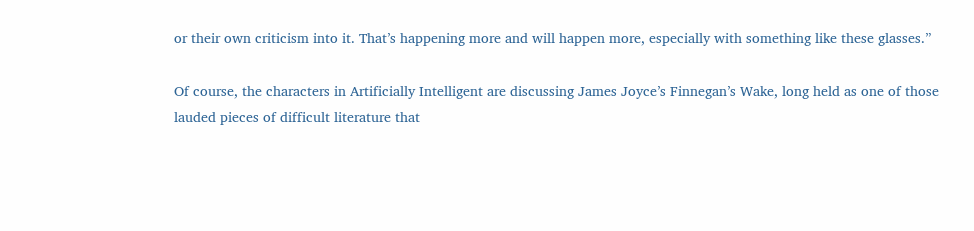or their own criticism into it. That’s happening more and will happen more, especially with something like these glasses.”

Of course, the characters in Artificially Intelligent are discussing James Joyce’s Finnegan’s Wake, long held as one of those lauded pieces of difficult literature that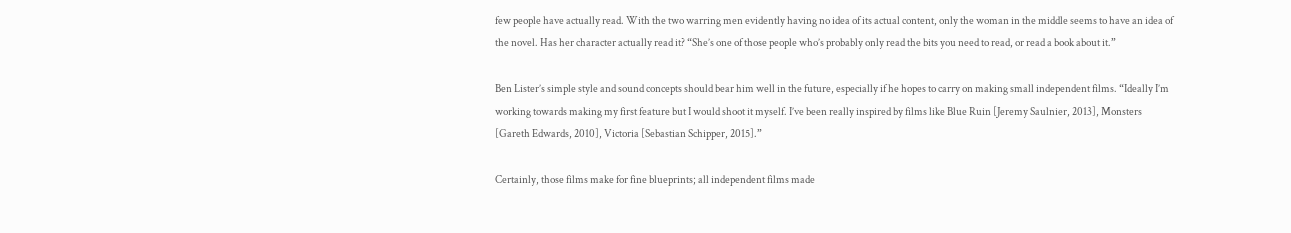few people have actually read. With the two warring men evidently having no idea of its actual content, only the woman in the middle seems to have an idea of the novel. Has her character actually read it? “She’s one of those people who’s probably only read the bits you need to read, or read a book about it.”

Ben Lister’s simple style and sound concepts should bear him well in the future, especially if he hopes to carry on making small independent films. “Ideally I’m working towards making my first feature but I would shoot it myself. I’ve been really inspired by films like Blue Ruin [Jeremy Saulnier, 2013], Monsters [Gareth Edwards, 2010], Victoria [Sebastian Schipper, 2015].”

Certainly, those films make for fine blueprints; all independent films made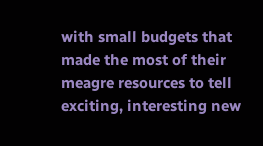with small budgets that made the most of their meagre resources to tell exciting, interesting new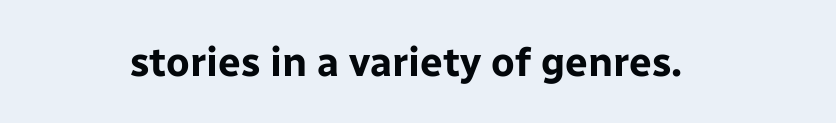stories in a variety of genres.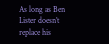As long as Ben Lister doesn’t replace his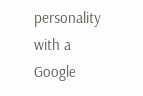personality with a Google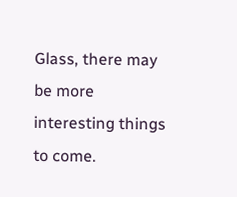Glass, there may be more interesting things to come.